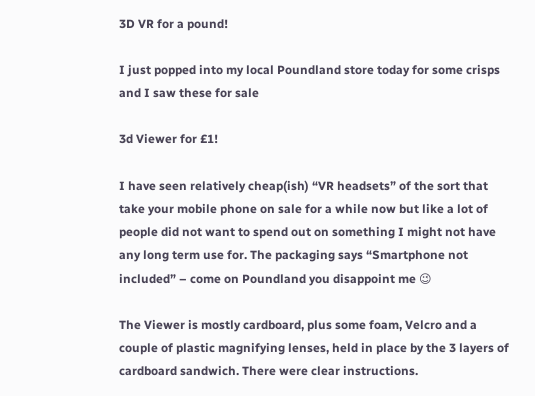3D VR for a pound!

I just popped into my local Poundland store today for some crisps and I saw these for sale

3d Viewer for £1!

I have seen relatively cheap(ish) “VR headsets” of the sort that take your mobile phone on sale for a while now but like a lot of people did not want to spend out on something I might not have any long term use for. The packaging says “Smartphone not included” – come on Poundland you disappoint me 😉

The Viewer is mostly cardboard, plus some foam, Velcro and a couple of plastic magnifying lenses, held in place by the 3 layers of cardboard sandwich. There were clear instructions.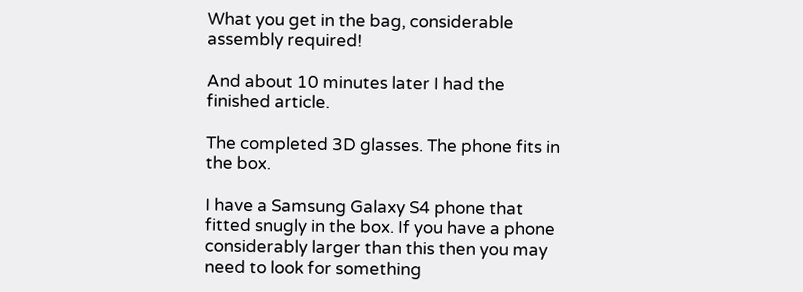What you get in the bag, considerable assembly required!

And about 10 minutes later I had the finished article.

The completed 3D glasses. The phone fits in the box.

I have a Samsung Galaxy S4 phone that fitted snugly in the box. If you have a phone considerably larger than this then you may need to look for something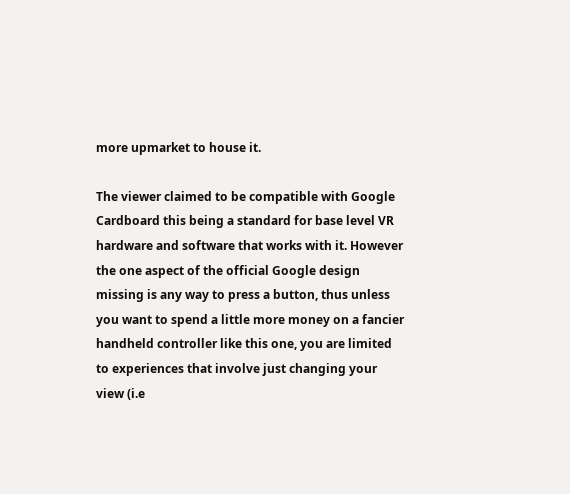more upmarket to house it.

The viewer claimed to be compatible with Google Cardboard this being a standard for base level VR hardware and software that works with it. However the one aspect of the official Google design missing is any way to press a button, thus unless you want to spend a little more money on a fancier handheld controller like this one, you are limited to experiences that involve just changing your view (i.e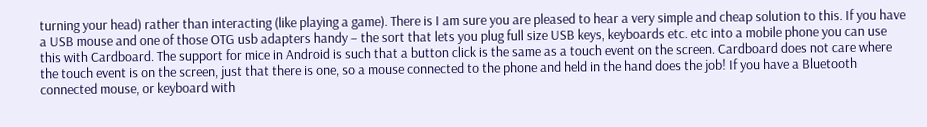turning your head) rather than interacting (like playing a game). There is I am sure you are pleased to hear a very simple and cheap solution to this. If you have a USB mouse and one of those OTG usb adapters handy – the sort that lets you plug full size USB keys, keyboards etc. etc into a mobile phone you can use this with Cardboard. The support for mice in Android is such that a button click is the same as a touch event on the screen. Cardboard does not care where the touch event is on the screen, just that there is one, so a mouse connected to the phone and held in the hand does the job! If you have a Bluetooth connected mouse, or keyboard with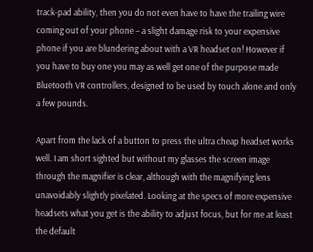track-pad ability, then you do not even have to have the trailing wire coming out of your phone – a slight damage risk to your expensive phone if you are blundering about with a VR headset on! However if you have to buy one you may as well get one of the purpose made Bluetooth VR controllers, designed to be used by touch alone and only a few pounds.

Apart from the lack of a button to press the ultra cheap headset works well. I am short sighted but without my glasses the screen image through the magnifier is clear, although with the magnifying lens unavoidably slightly pixelated. Looking at the specs of more expensive headsets what you get is the ability to adjust focus, but for me at least the default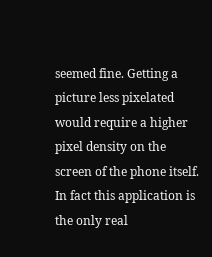seemed fine. Getting a picture less pixelated would require a higher pixel density on the screen of the phone itself. In fact this application is the only real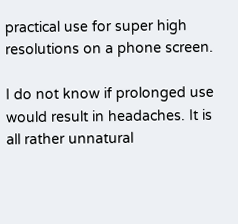practical use for super high resolutions on a phone screen.

I do not know if prolonged use would result in headaches. It is all rather unnatural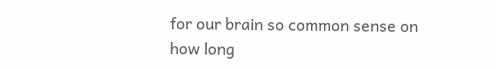for our brain so common sense on how long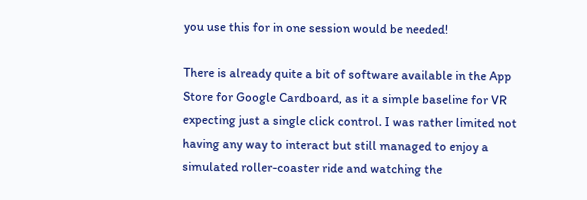you use this for in one session would be needed!

There is already quite a bit of software available in the App Store for Google Cardboard, as it a simple baseline for VR expecting just a single click control. I was rather limited not having any way to interact but still managed to enjoy a simulated roller-coaster ride and watching the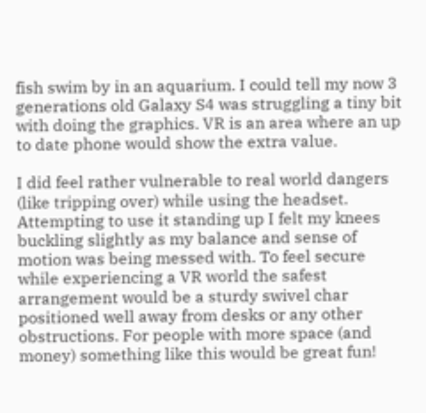fish swim by in an aquarium. I could tell my now 3 generations old Galaxy S4 was struggling a tiny bit with doing the graphics. VR is an area where an up to date phone would show the extra value.

I did feel rather vulnerable to real world dangers (like tripping over) while using the headset. Attempting to use it standing up I felt my knees buckling slightly as my balance and sense of motion was being messed with. To feel secure while experiencing a VR world the safest arrangement would be a sturdy swivel char positioned well away from desks or any other obstructions. For people with more space (and money) something like this would be great fun!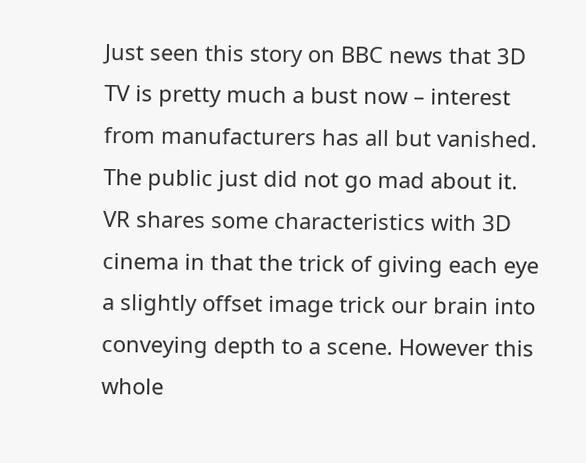Just seen this story on BBC news that 3D TV is pretty much a bust now – interest from manufacturers has all but vanished. The public just did not go mad about it. VR shares some characteristics with 3D cinema in that the trick of giving each eye a slightly offset image trick our brain into conveying depth to a scene. However this whole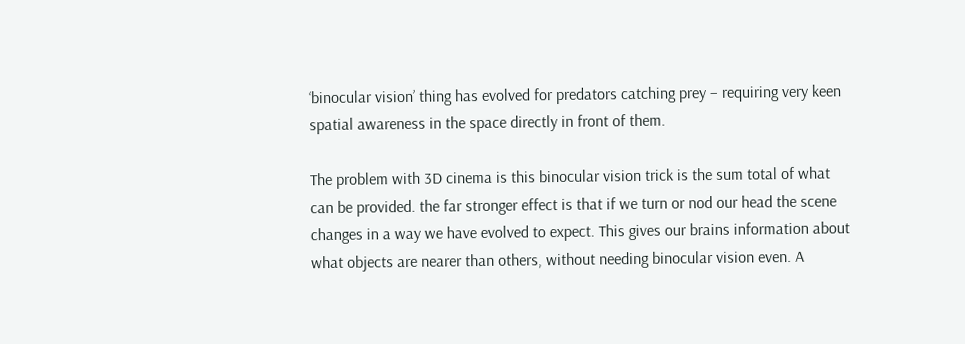‘binocular vision’ thing has evolved for predators catching prey – requiring very keen spatial awareness in the space directly in front of them.

The problem with 3D cinema is this binocular vision trick is the sum total of what can be provided. the far stronger effect is that if we turn or nod our head the scene changes in a way we have evolved to expect. This gives our brains information about what objects are nearer than others, without needing binocular vision even. A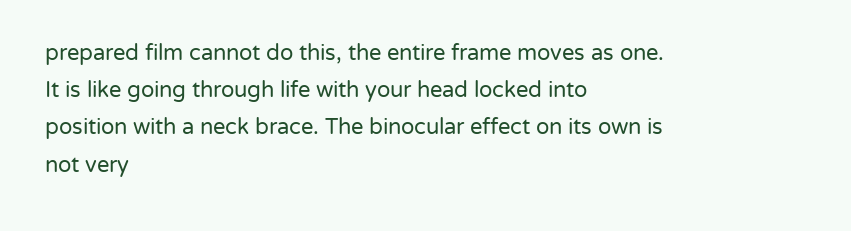prepared film cannot do this, the entire frame moves as one. It is like going through life with your head locked into position with a neck brace. The binocular effect on its own is not very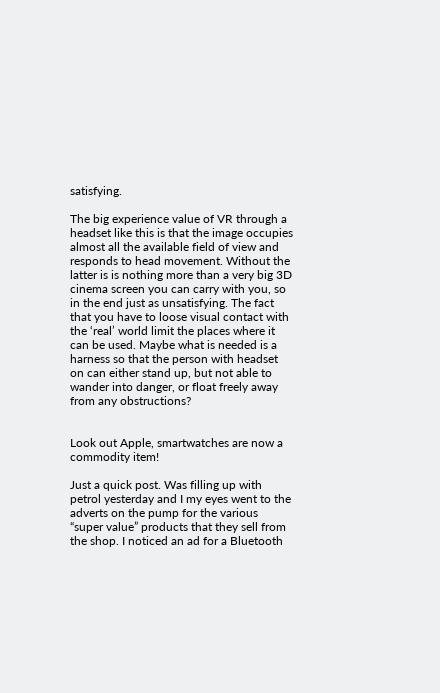satisfying.

The big experience value of VR through a headset like this is that the image occupies almost all the available field of view and responds to head movement. Without the latter is is nothing more than a very big 3D cinema screen you can carry with you, so in the end just as unsatisfying. The fact that you have to loose visual contact with the ‘real’ world limit the places where it can be used. Maybe what is needed is a harness so that the person with headset on can either stand up, but not able to wander into danger, or float freely away from any obstructions?


Look out Apple, smartwatches are now a commodity item!

Just a quick post. Was filling up with petrol yesterday and I my eyes went to the adverts on the pump for the various “super value” products that they sell from the shop. I noticed an ad for a Bluetooth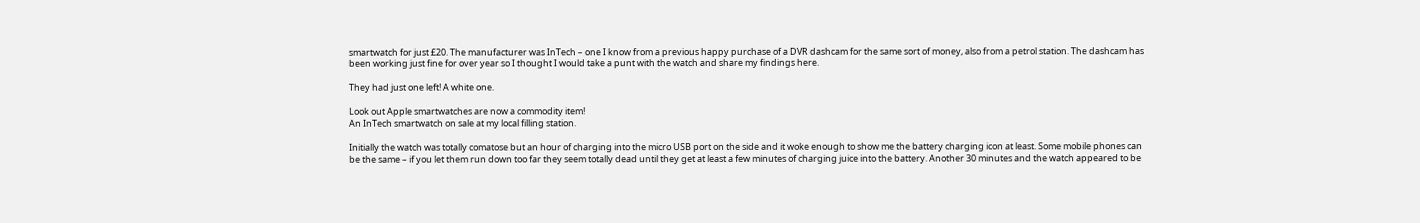smartwatch for just £20. The manufacturer was InTech – one I know from a previous happy purchase of a DVR dashcam for the same sort of money, also from a petrol station. The dashcam has been working just fine for over year so I thought I would take a punt with the watch and share my findings here.

They had just one left! A white one.

Look out Apple smartwatches are now a commodity item!
An InTech smartwatch on sale at my local filling station.

Initially the watch was totally comatose but an hour of charging into the micro USB port on the side and it woke enough to show me the battery charging icon at least. Some mobile phones can be the same – if you let them run down too far they seem totally dead until they get at least a few minutes of charging juice into the battery. Another 30 minutes and the watch appeared to be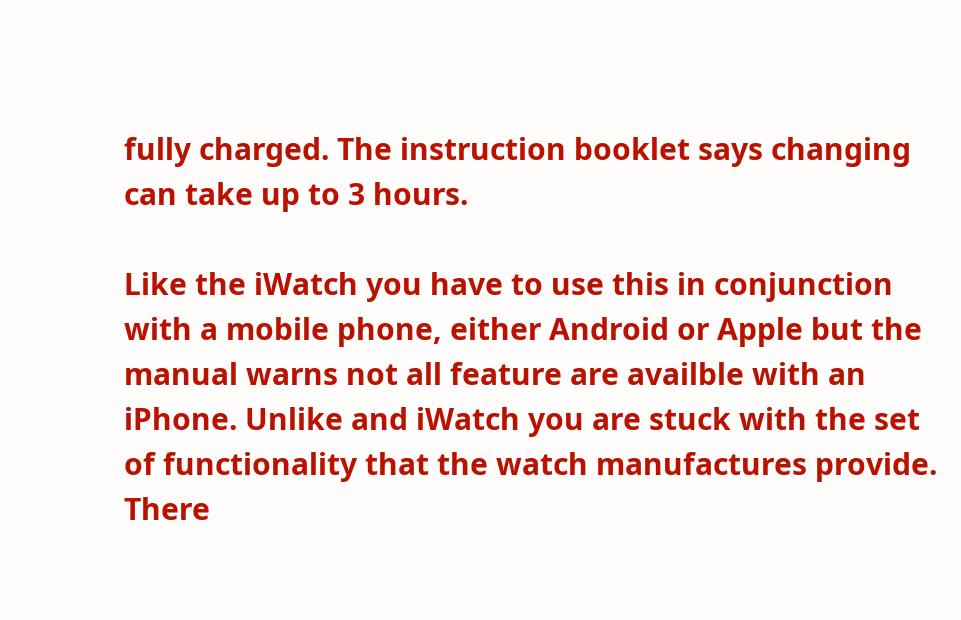fully charged. The instruction booklet says changing can take up to 3 hours.

Like the iWatch you have to use this in conjunction with a mobile phone, either Android or Apple but the manual warns not all feature are availble with an iPhone. Unlike and iWatch you are stuck with the set of functionality that the watch manufactures provide. There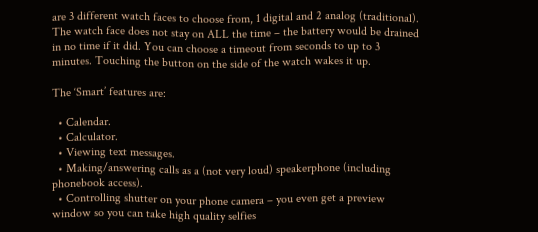are 3 different watch faces to choose from, 1 digital and 2 analog (traditional). The watch face does not stay on ALL the time – the battery would be drained in no time if it did. You can choose a timeout from seconds to up to 3 minutes. Touching the button on the side of the watch wakes it up.

The ‘Smart’ features are:

  • Calendar.
  • Calculator.
  • Viewing text messages.
  • Making/answering calls as a (not very loud) speakerphone (including phonebook access).
  • Controlling shutter on your phone camera – you even get a preview window so you can take high quality selfies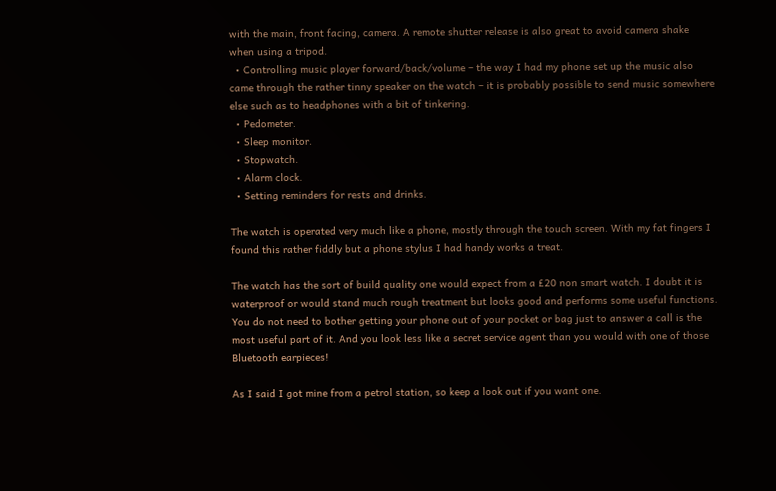with the main, front facing, camera. A remote shutter release is also great to avoid camera shake when using a tripod.
  • Controlling music player forward/back/volume – the way I had my phone set up the music also came through the rather tinny speaker on the watch – it is probably possible to send music somewhere else such as to headphones with a bit of tinkering.
  • Pedometer.
  • Sleep monitor.
  • Stopwatch.
  • Alarm clock.
  • Setting reminders for rests and drinks.

The watch is operated very much like a phone, mostly through the touch screen. With my fat fingers I found this rather fiddly but a phone stylus I had handy works a treat.

The watch has the sort of build quality one would expect from a £20 non smart watch. I doubt it is waterproof or would stand much rough treatment but looks good and performs some useful functions. You do not need to bother getting your phone out of your pocket or bag just to answer a call is the most useful part of it. And you look less like a secret service agent than you would with one of those Bluetooth earpieces!

As I said I got mine from a petrol station, so keep a look out if you want one.